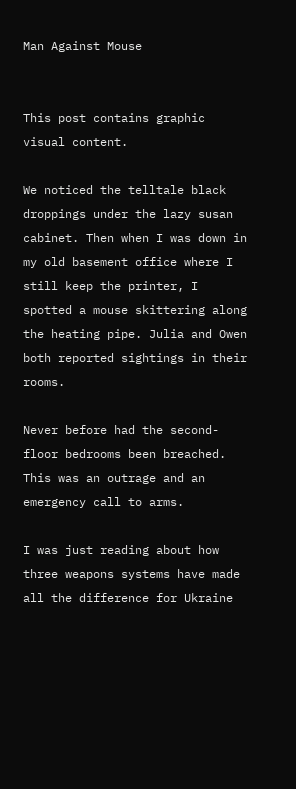Man Against Mouse


This post contains graphic visual content.

We noticed the telltale black droppings under the lazy susan cabinet. Then when I was down in my old basement office where I still keep the printer, I spotted a mouse skittering along the heating pipe. Julia and Owen both reported sightings in their rooms.

Never before had the second-floor bedrooms been breached. This was an outrage and an emergency call to arms.

I was just reading about how three weapons systems have made all the difference for Ukraine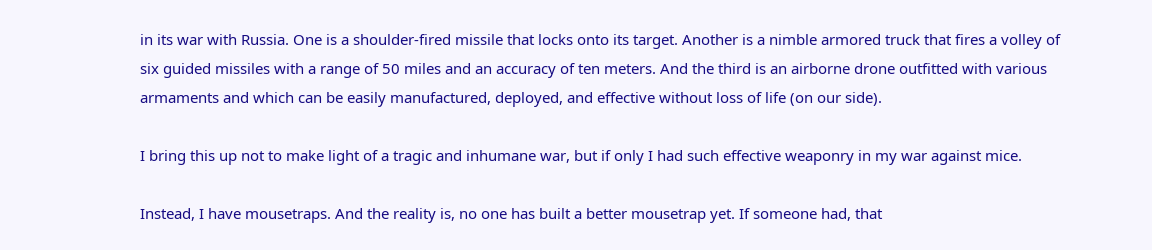in its war with Russia. One is a shoulder-fired missile that locks onto its target. Another is a nimble armored truck that fires a volley of six guided missiles with a range of 50 miles and an accuracy of ten meters. And the third is an airborne drone outfitted with various armaments and which can be easily manufactured, deployed, and effective without loss of life (on our side).

I bring this up not to make light of a tragic and inhumane war, but if only I had such effective weaponry in my war against mice.

Instead, I have mousetraps. And the reality is, no one has built a better mousetrap yet. If someone had, that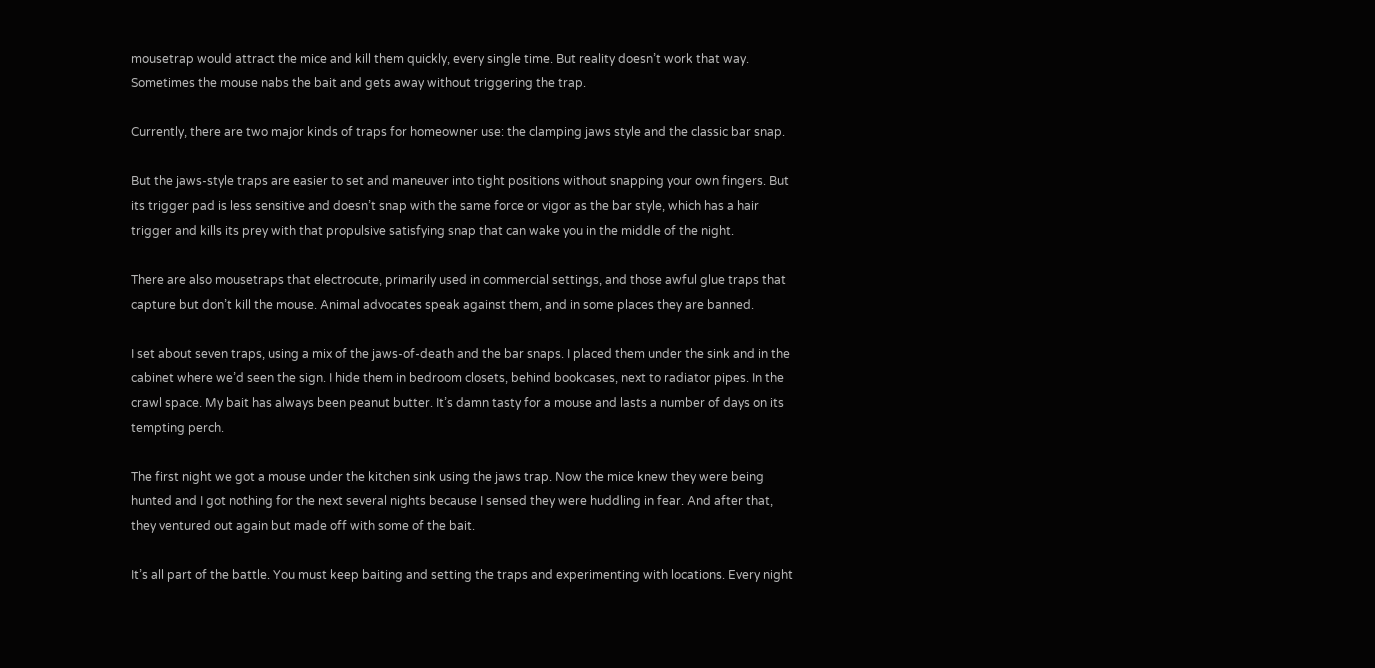mousetrap would attract the mice and kill them quickly, every single time. But reality doesn’t work that way. Sometimes the mouse nabs the bait and gets away without triggering the trap.

Currently, there are two major kinds of traps for homeowner use: the clamping jaws style and the classic bar snap.

But the jaws-style traps are easier to set and maneuver into tight positions without snapping your own fingers. But its trigger pad is less sensitive and doesn’t snap with the same force or vigor as the bar style, which has a hair trigger and kills its prey with that propulsive satisfying snap that can wake you in the middle of the night.

There are also mousetraps that electrocute, primarily used in commercial settings, and those awful glue traps that capture but don’t kill the mouse. Animal advocates speak against them, and in some places they are banned.

I set about seven traps, using a mix of the jaws-of-death and the bar snaps. I placed them under the sink and in the cabinet where we’d seen the sign. I hide them in bedroom closets, behind bookcases, next to radiator pipes. In the crawl space. My bait has always been peanut butter. It’s damn tasty for a mouse and lasts a number of days on its tempting perch.

The first night we got a mouse under the kitchen sink using the jaws trap. Now the mice knew they were being hunted and I got nothing for the next several nights because I sensed they were huddling in fear. And after that, they ventured out again but made off with some of the bait.

It’s all part of the battle. You must keep baiting and setting the traps and experimenting with locations. Every night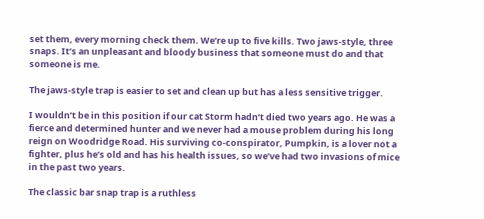set them, every morning check them. We’re up to five kills. Two jaws-style, three snaps. It’s an unpleasant and bloody business that someone must do and that someone is me.

The jaws-style trap is easier to set and clean up but has a less sensitive trigger.

I wouldn’t be in this position if our cat Storm hadn’t died two years ago. He was a fierce and determined hunter and we never had a mouse problem during his long reign on Woodridge Road. His surviving co-conspirator, Pumpkin, is a lover not a fighter, plus he’s old and has his health issues, so we’ve had two invasions of mice in the past two years.

The classic bar snap trap is a ruthless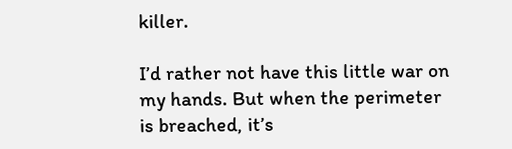killer.

I’d rather not have this little war on my hands. But when the perimeter is breached, it’s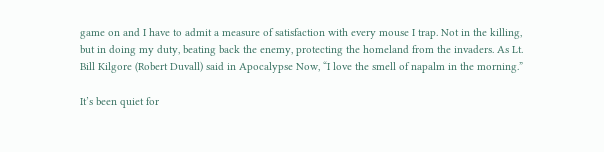game on and I have to admit a measure of satisfaction with every mouse I trap. Not in the killing, but in doing my duty, beating back the enemy, protecting the homeland from the invaders. As Lt. Bill Kilgore (Robert Duvall) said in Apocalypse Now, “I love the smell of napalm in the morning.”

It’s been quiet for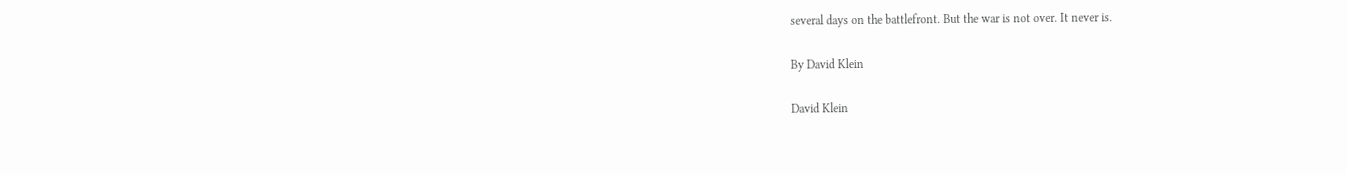several days on the battlefront. But the war is not over. It never is.

By David Klein

David Klein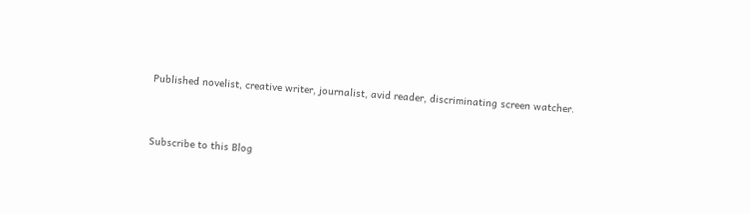Published novelist, creative writer, journalist, avid reader, discriminating screen watcher.


Subscribe to this Blog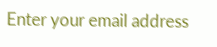Enter your email address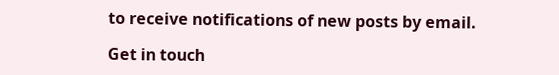to receive notifications of new posts by email.

Get in touch